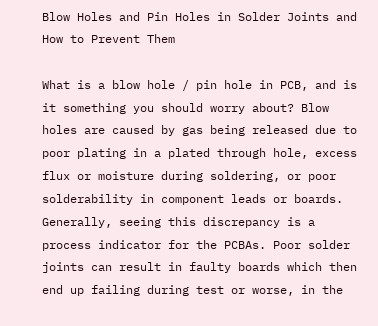Blow Holes and Pin Holes in Solder Joints and How to Prevent Them

What is a blow hole / pin hole in PCB, and is it something you should worry about? Blow holes are caused by gas being released due to poor plating in a plated through hole, excess flux or moisture during soldering, or poor solderability in component leads or boards. Generally, seeing this discrepancy is a process indicator for the PCBAs. Poor solder joints can result in faulty boards which then end up failing during test or worse, in the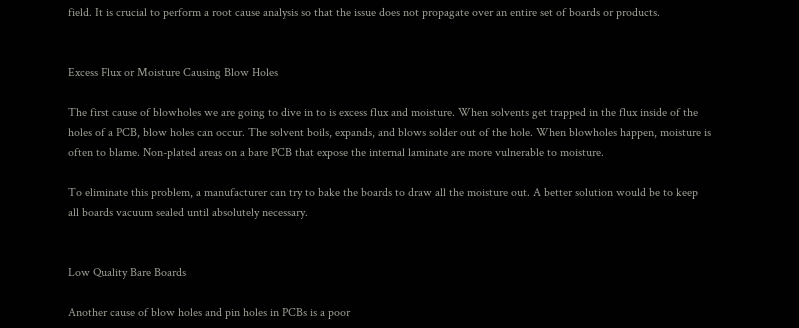field. It is crucial to perform a root cause analysis so that the issue does not propagate over an entire set of boards or products.


Excess Flux or Moisture Causing Blow Holes

The first cause of blowholes we are going to dive in to is excess flux and moisture. When solvents get trapped in the flux inside of the holes of a PCB, blow holes can occur. The solvent boils, expands, and blows solder out of the hole. When blowholes happen, moisture is often to blame. Non-plated areas on a bare PCB that expose the internal laminate are more vulnerable to moisture.

To eliminate this problem, a manufacturer can try to bake the boards to draw all the moisture out. A better solution would be to keep all boards vacuum sealed until absolutely necessary.


Low Quality Bare Boards

Another cause of blow holes and pin holes in PCBs is a poor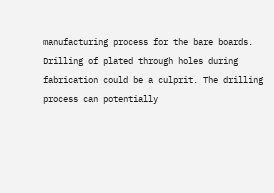manufacturing process for the bare boards. Drilling of plated through holes during fabrication could be a culprit. The drilling process can potentially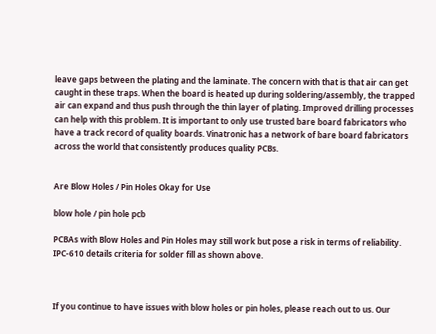leave gaps between the plating and the laminate. The concern with that is that air can get caught in these traps. When the board is heated up during soldering/assembly, the trapped air can expand and thus push through the thin layer of plating. Improved drilling processes can help with this problem. It is important to only use trusted bare board fabricators who have a track record of quality boards. Vinatronic has a network of bare board fabricators across the world that consistently produces quality PCBs.


Are Blow Holes / Pin Holes Okay for Use

blow hole / pin hole pcb

PCBAs with Blow Holes and Pin Holes may still work but pose a risk in terms of reliability. IPC-610 details criteria for solder fill as shown above.



If you continue to have issues with blow holes or pin holes, please reach out to us. Our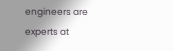engineers are experts at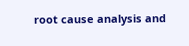root cause analysis and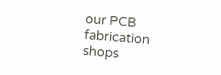our PCB fabrication shops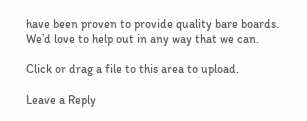have been proven to provide quality bare boards. We’d love to help out in any way that we can.

Click or drag a file to this area to upload.

Leave a Reply